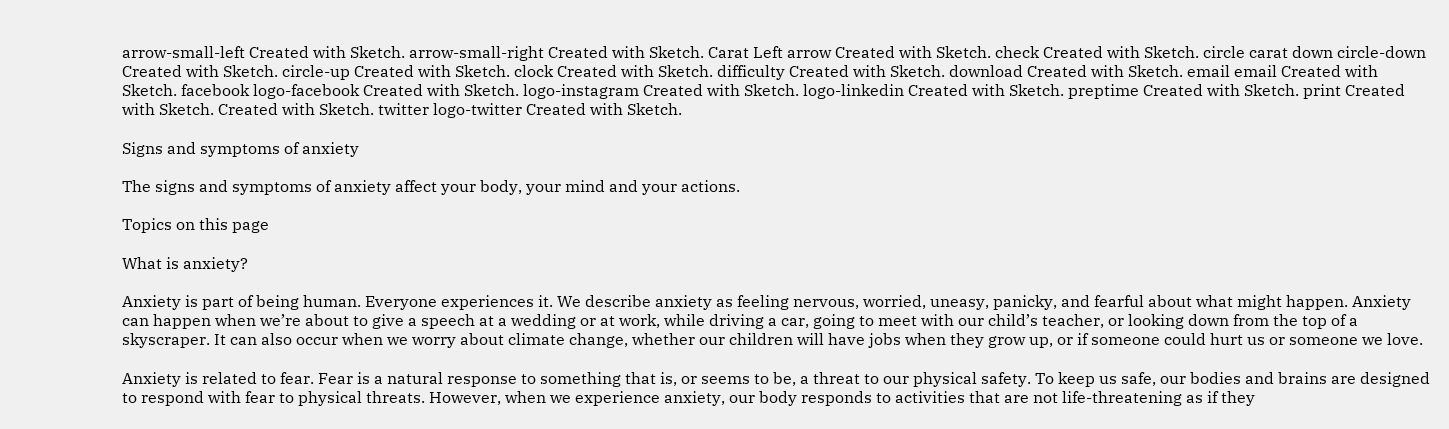arrow-small-left Created with Sketch. arrow-small-right Created with Sketch. Carat Left arrow Created with Sketch. check Created with Sketch. circle carat down circle-down Created with Sketch. circle-up Created with Sketch. clock Created with Sketch. difficulty Created with Sketch. download Created with Sketch. email email Created with Sketch. facebook logo-facebook Created with Sketch. logo-instagram Created with Sketch. logo-linkedin Created with Sketch. preptime Created with Sketch. print Created with Sketch. Created with Sketch. twitter logo-twitter Created with Sketch.

Signs and symptoms of anxiety

The signs and symptoms of anxiety affect your body, your mind and your actions.

Topics on this page

What is anxiety?

Anxiety is part of being human. Everyone experiences it. We describe anxiety as feeling nervous, worried, uneasy, panicky, and fearful about what might happen. Anxiety can happen when we’re about to give a speech at a wedding or at work, while driving a car, going to meet with our child’s teacher, or looking down from the top of a skyscraper. It can also occur when we worry about climate change, whether our children will have jobs when they grow up, or if someone could hurt us or someone we love.

Anxiety is related to fear. Fear is a natural response to something that is, or seems to be, a threat to our physical safety. To keep us safe, our bodies and brains are designed to respond with fear to physical threats. However, when we experience anxiety, our body responds to activities that are not life-threatening as if they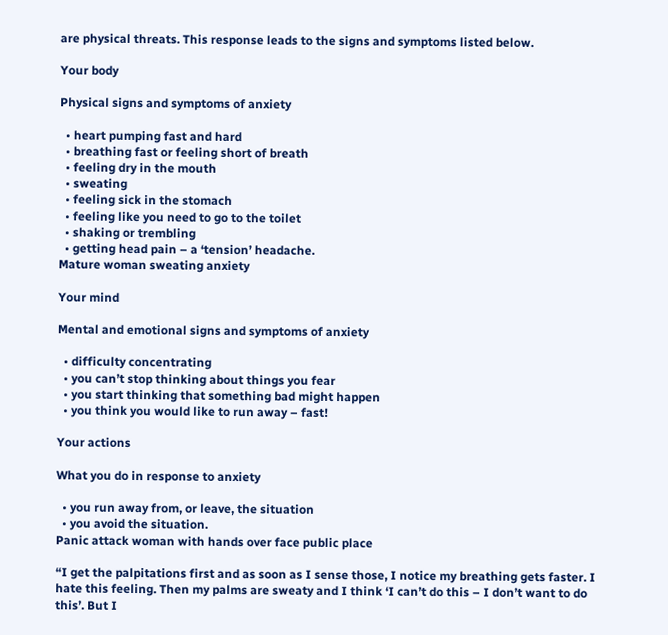are physical threats. This response leads to the signs and symptoms listed below.

Your body

Physical signs and symptoms of anxiety

  • heart pumping fast and hard
  • breathing fast or feeling short of breath
  • feeling dry in the mouth
  • sweating
  • feeling sick in the stomach
  • feeling like you need to go to the toilet
  • shaking or trembling
  • getting head pain – a ‘tension’ headache.
Mature woman sweating anxiety

Your mind

Mental and emotional signs and symptoms of anxiety

  • difficulty concentrating
  • you can’t stop thinking about things you fear
  • you start thinking that something bad might happen
  • you think you would like to run away – fast!

Your actions

What you do in response to anxiety

  • you run away from, or leave, the situation
  • you avoid the situation.
Panic attack woman with hands over face public place

“I get the palpitations first and as soon as I sense those, I notice my breathing gets faster. I hate this feeling. Then my palms are sweaty and I think ‘I can’t do this – I don’t want to do this’. But I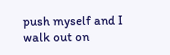push myself and I walk out on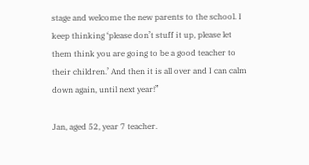stage and welcome the new parents to the school. I keep thinking ‘please don’t stuff it up, please let them think you are going to be a good teacher to their children.’ And then it is all over and I can calm down again, until next year!”

Jan, aged 52, year 7 teacher.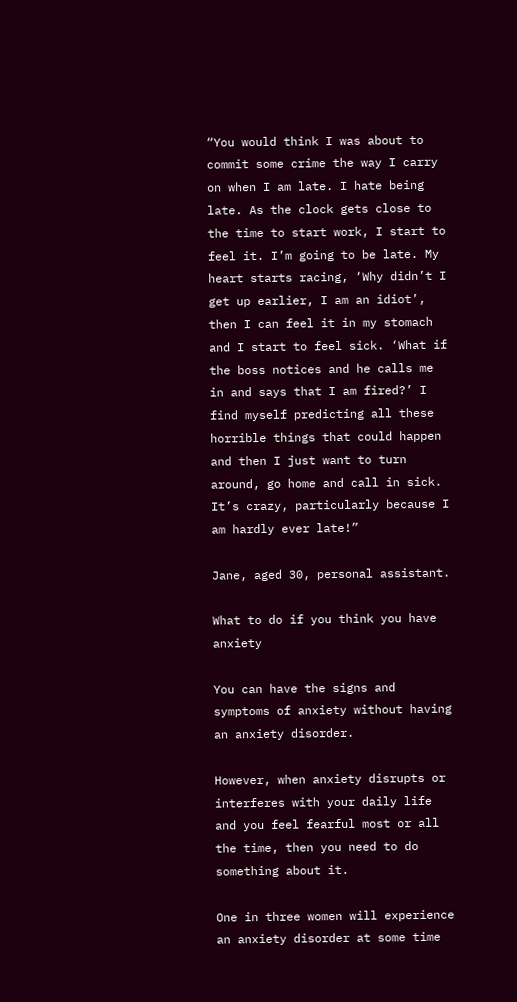“You would think I was about to commit some crime the way I carry on when I am late. I hate being late. As the clock gets close to the time to start work, I start to feel it. I’m going to be late. My heart starts racing, ‘Why didn’t I get up earlier, I am an idiot’, then I can feel it in my stomach and I start to feel sick. ‘What if the boss notices and he calls me in and says that I am fired?’ I find myself predicting all these horrible things that could happen and then I just want to turn around, go home and call in sick. It’s crazy, particularly because I am hardly ever late!”

Jane, aged 30, personal assistant.

What to do if you think you have anxiety

You can have the signs and symptoms of anxiety without having an anxiety disorder.

However, when anxiety disrupts or interferes with your daily life and you feel fearful most or all the time, then you need to do something about it.

One in three women will experience an anxiety disorder at some time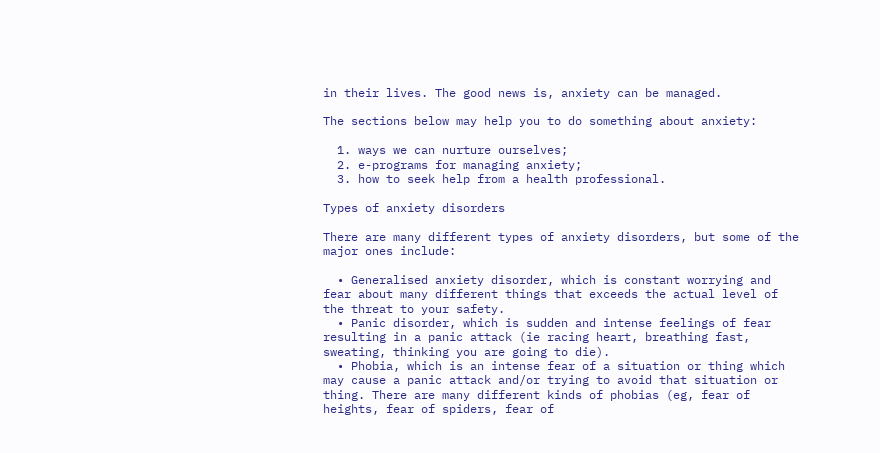in their lives. The good news is, anxiety can be managed.

The sections below may help you to do something about anxiety:

  1. ways we can nurture ourselves;
  2. e-programs for managing anxiety;
  3. how to seek help from a health professional.

Types of anxiety disorders

There are many different types of anxiety disorders, but some of the major ones include:

  • Generalised anxiety disorder, which is constant worrying and fear about many different things that exceeds the actual level of the threat to your safety.
  • Panic disorder, which is sudden and intense feelings of fear resulting in a panic attack (ie racing heart, breathing fast, sweating, thinking you are going to die).
  • Phobia, which is an intense fear of a situation or thing which may cause a panic attack and/or trying to avoid that situation or thing. There are many different kinds of phobias (eg, fear of heights, fear of spiders, fear of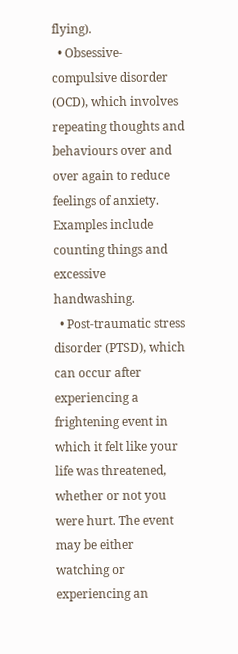flying).
  • Obsessive-compulsive disorder (OCD), which involves repeating thoughts and behaviours over and over again to reduce feelings of anxiety. Examples include counting things and excessive handwashing.
  • Post-traumatic stress disorder (PTSD), which can occur after experiencing a frightening event in which it felt like your life was threatened, whether or not you were hurt. The event may be either watching or experiencing an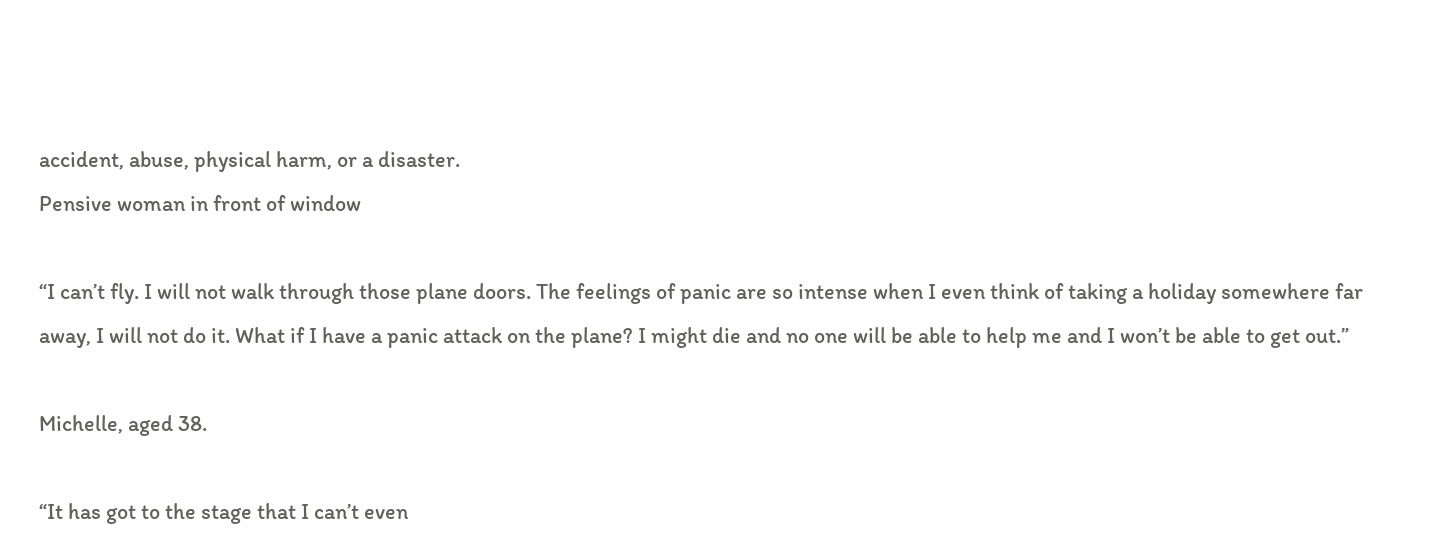accident, abuse, physical harm, or a disaster.
Pensive woman in front of window

“I can’t fly. I will not walk through those plane doors. The feelings of panic are so intense when I even think of taking a holiday somewhere far away, I will not do it. What if I have a panic attack on the plane? I might die and no one will be able to help me and I won’t be able to get out.”

Michelle, aged 38.

“It has got to the stage that I can’t even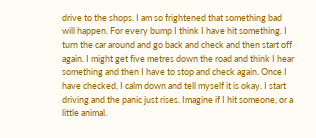drive to the shops. I am so frightened that something bad will happen. For every bump I think I have hit something. I turn the car around and go back and check and then start off again. I might get five metres down the road and think I hear something and then I have to stop and check again. Once I have checked, I calm down and tell myself it is okay. I start driving and the panic just rises. Imagine if I hit someone, or a little animal.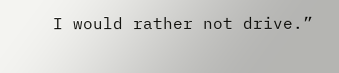I would rather not drive.”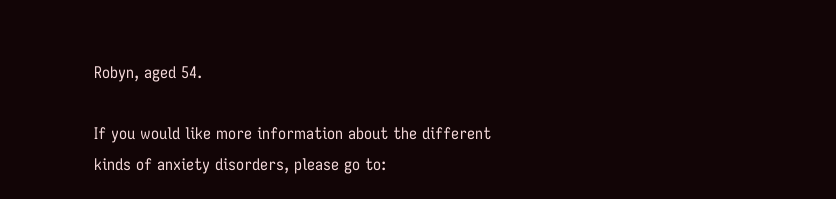Robyn, aged 54.

If you would like more information about the different kinds of anxiety disorders, please go to: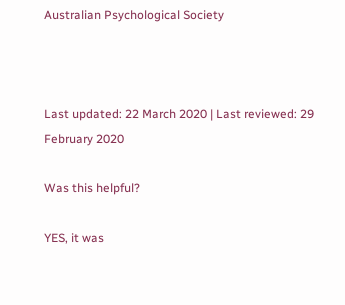Australian Psychological Society



Last updated: 22 March 2020 | Last reviewed: 29 February 2020

Was this helpful?

YES, it was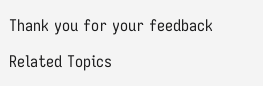Thank you for your feedback

Related Topics